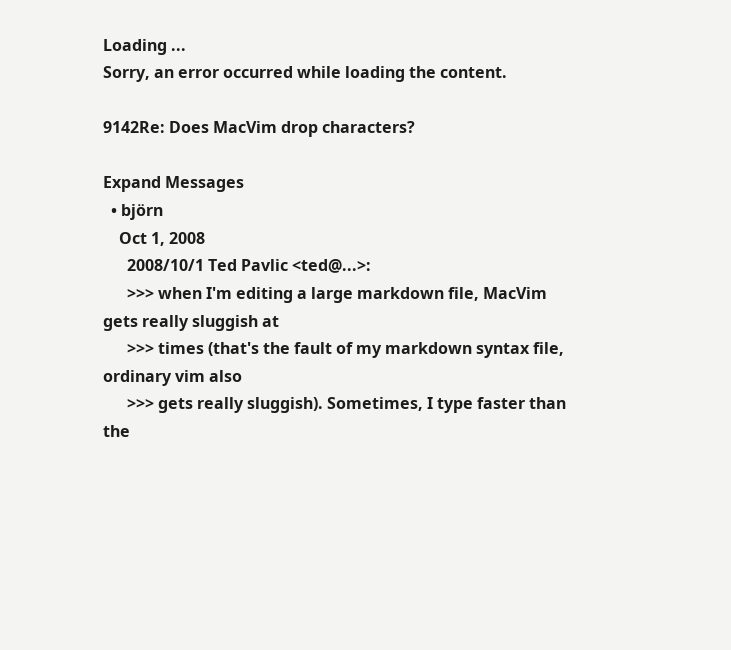Loading ...
Sorry, an error occurred while loading the content.

9142Re: Does MacVim drop characters?

Expand Messages
  • björn
    Oct 1, 2008
      2008/10/1 Ted Pavlic <ted@...>:
      >>> when I'm editing a large markdown file, MacVim gets really sluggish at
      >>> times (that's the fault of my markdown syntax file, ordinary vim also
      >>> gets really sluggish). Sometimes, I type faster than the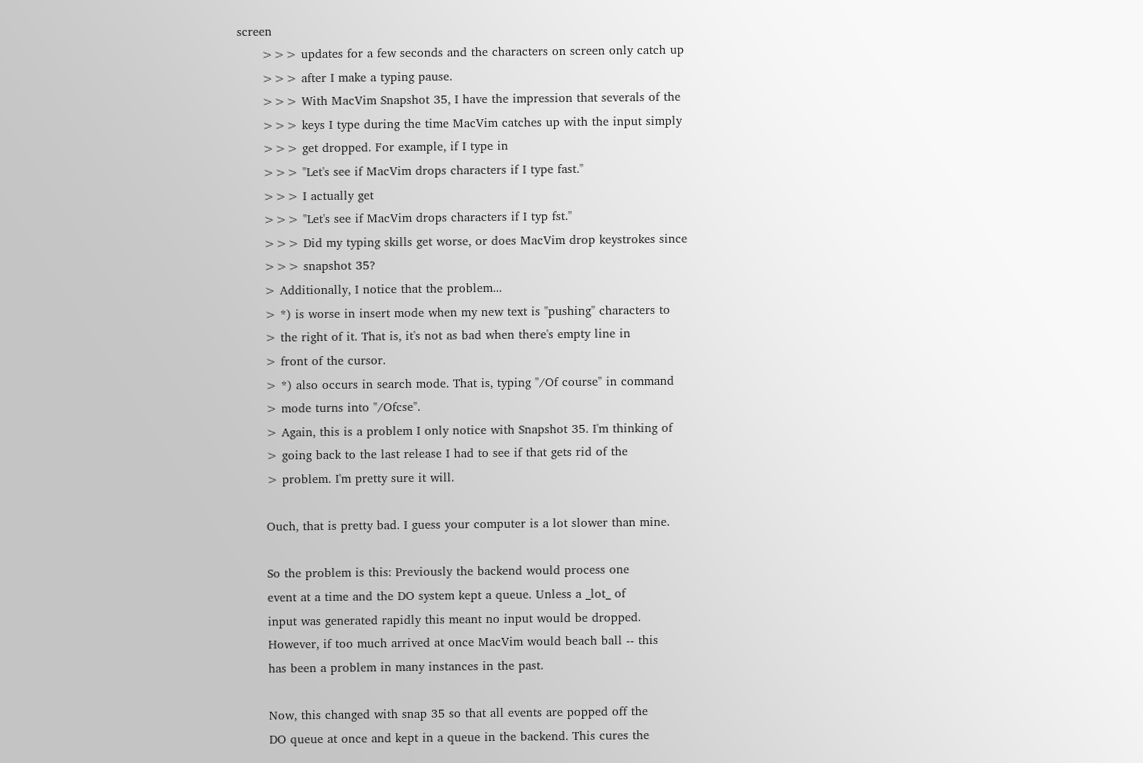screen
      >>> updates for a few seconds and the characters on screen only catch up
      >>> after I make a typing pause.
      >>> With MacVim Snapshot 35, I have the impression that severals of the
      >>> keys I type during the time MacVim catches up with the input simply
      >>> get dropped. For example, if I type in
      >>> "Let's see if MacVim drops characters if I type fast."
      >>> I actually get
      >>> "Let's see if MacVim drops characters if I typ fst."
      >>> Did my typing skills get worse, or does MacVim drop keystrokes since
      >>> snapshot 35?
      > Additionally, I notice that the problem...
      > *) is worse in insert mode when my new text is "pushing" characters to
      > the right of it. That is, it's not as bad when there's empty line in
      > front of the cursor.
      > *) also occurs in search mode. That is, typing "/Of course" in command
      > mode turns into "/Ofcse".
      > Again, this is a problem I only notice with Snapshot 35. I'm thinking of
      > going back to the last release I had to see if that gets rid of the
      > problem. I'm pretty sure it will.

      Ouch, that is pretty bad. I guess your computer is a lot slower than mine.

      So the problem is this: Previously the backend would process one
      event at a time and the DO system kept a queue. Unless a _lot_ of
      input was generated rapidly this meant no input would be dropped.
      However, if too much arrived at once MacVim would beach ball -- this
      has been a problem in many instances in the past.

      Now, this changed with snap 35 so that all events are popped off the
      DO queue at once and kept in a queue in the backend. This cures the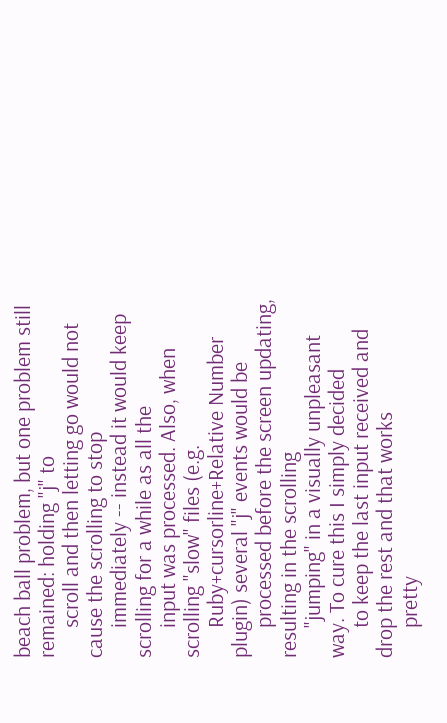beach ball problem, but one problem still remained: holding "j" to
      scroll and then letting go would not cause the scrolling to stop
      immediately -- instead it would keep scrolling for a while as all the
      input was processed. Also, when scrolling "slow" files (e.g.
      Ruby+cursorline+Relative Number plugin) several "j" events would be
      processed before the screen updating, resulting in the scrolling
      "jumping" in a visually unpleasant way. To cure this I simply decided
      to keep the last input received and drop the rest and that works
      pretty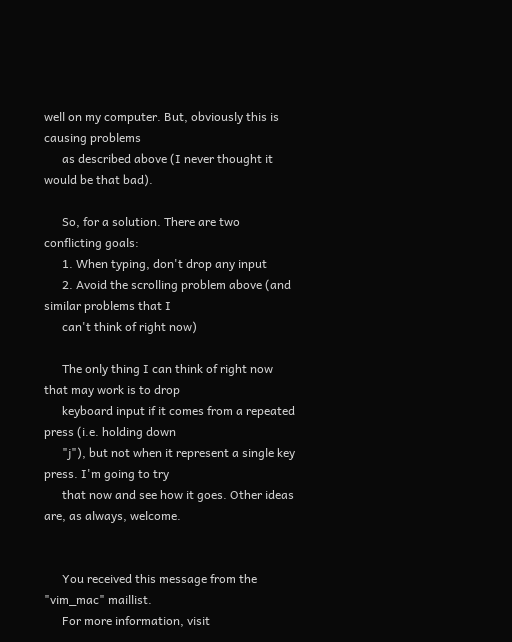well on my computer. But, obviously this is causing problems
      as described above (I never thought it would be that bad).

      So, for a solution. There are two conflicting goals:
      1. When typing, don't drop any input
      2. Avoid the scrolling problem above (and similar problems that I
      can't think of right now)

      The only thing I can think of right now that may work is to drop
      keyboard input if it comes from a repeated press (i.e. holding down
      "j"), but not when it represent a single key press. I'm going to try
      that now and see how it goes. Other ideas are, as always, welcome.


      You received this message from the "vim_mac" maillist.
      For more information, visit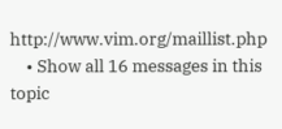http://www.vim.org/maillist.php
    • Show all 16 messages in this topic